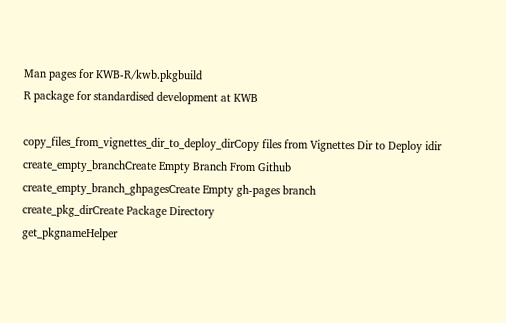Man pages for KWB-R/kwb.pkgbuild
R package for standardised development at KWB

copy_files_from_vignettes_dir_to_deploy_dirCopy files from Vignettes Dir to Deploy idir
create_empty_branchCreate Empty Branch From Github
create_empty_branch_ghpagesCreate Empty gh-pages branch
create_pkg_dirCreate Package Directory
get_pkgnameHelper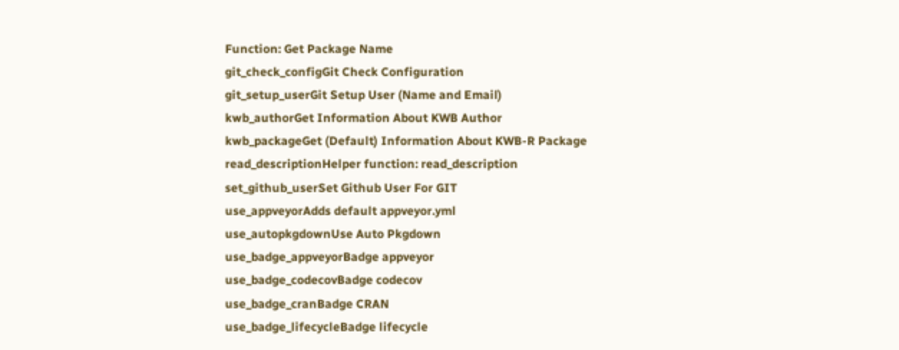Function: Get Package Name
git_check_configGit Check Configuration
git_setup_userGit Setup User (Name and Email)
kwb_authorGet Information About KWB Author
kwb_packageGet (Default) Information About KWB-R Package
read_descriptionHelper function: read_description
set_github_userSet Github User For GIT
use_appveyorAdds default appveyor.yml
use_autopkgdownUse Auto Pkgdown
use_badge_appveyorBadge appveyor
use_badge_codecovBadge codecov
use_badge_cranBadge CRAN
use_badge_lifecycleBadge lifecycle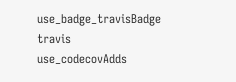use_badge_travisBadge travis
use_codecovAdds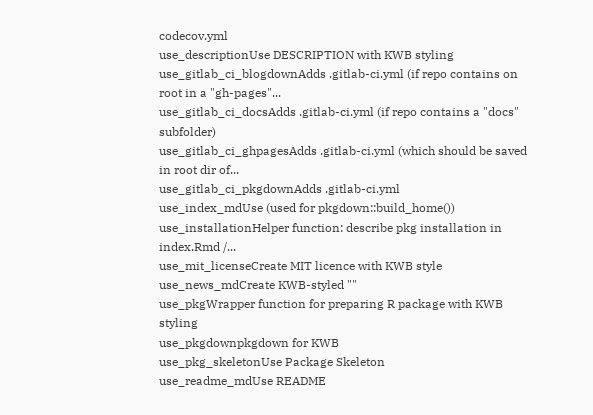codecov.yml
use_descriptionUse DESCRIPTION with KWB styling
use_gitlab_ci_blogdownAdds .gitlab-ci.yml (if repo contains on root in a "gh-pages"...
use_gitlab_ci_docsAdds .gitlab-ci.yml (if repo contains a "docs" subfolder)
use_gitlab_ci_ghpagesAdds .gitlab-ci.yml (which should be saved in root dir of...
use_gitlab_ci_pkgdownAdds .gitlab-ci.yml
use_index_mdUse (used for pkgdown::build_home())
use_installationHelper function: describe pkg installation in index.Rmd /...
use_mit_licenseCreate MIT licence with KWB style
use_news_mdCreate KWB-styled ""
use_pkgWrapper function for preparing R package with KWB styling
use_pkgdownpkgdown for KWB
use_pkg_skeletonUse Package Skeleton
use_readme_mdUse README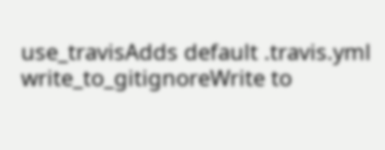use_travisAdds default .travis.yml
write_to_gitignoreWrite to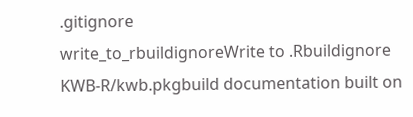.gitignore
write_to_rbuildignoreWrite to .Rbuildignore
KWB-R/kwb.pkgbuild documentation built on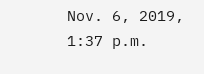Nov. 6, 2019, 1:37 p.m.